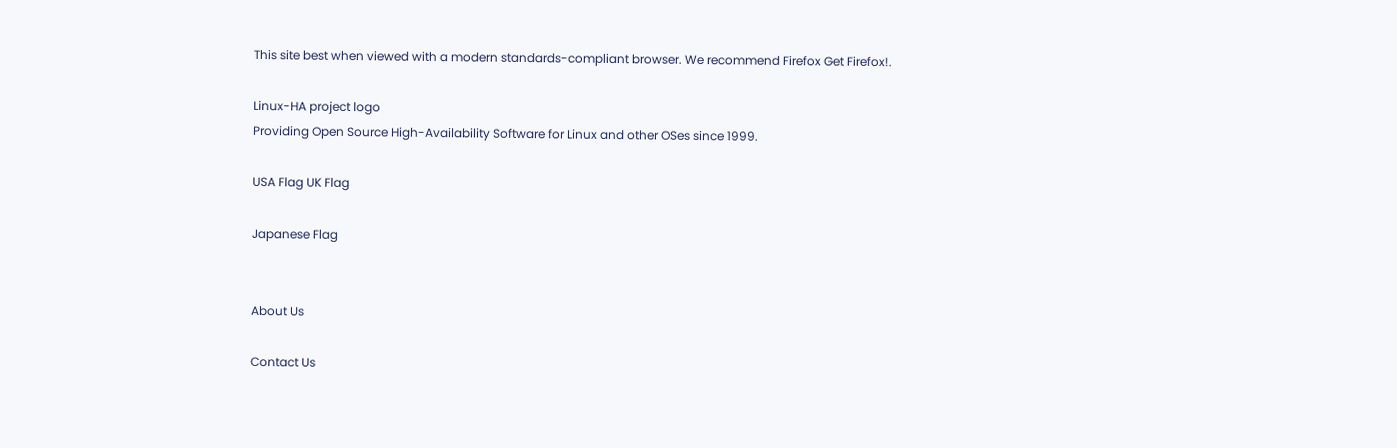This site best when viewed with a modern standards-compliant browser. We recommend Firefox Get Firefox!.

Linux-HA project logo
Providing Open Source High-Availability Software for Linux and other OSes since 1999.

USA Flag UK Flag

Japanese Flag


About Us

Contact Us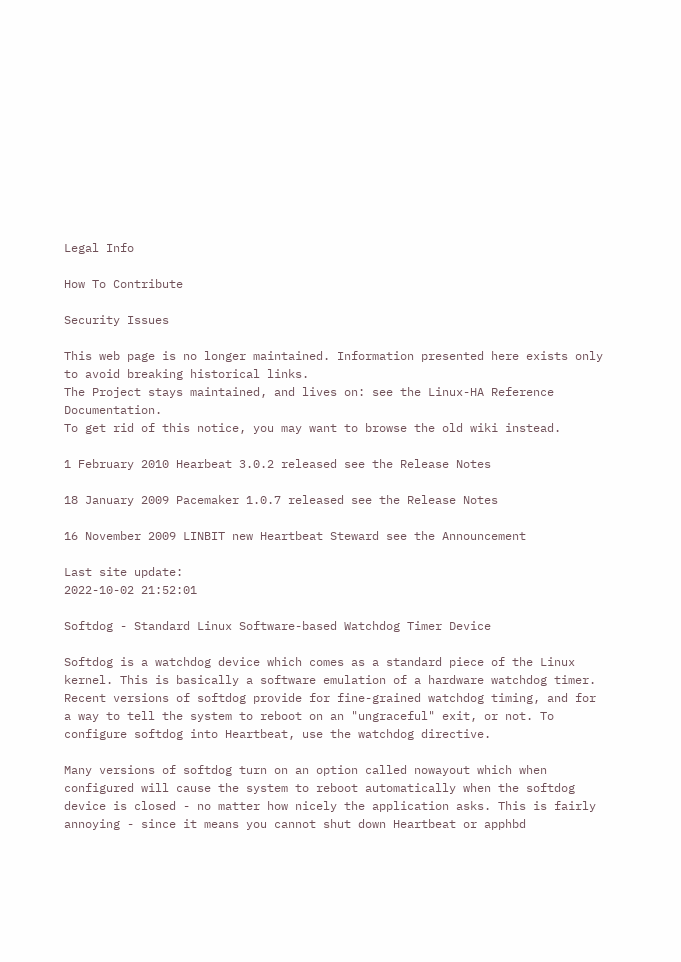Legal Info

How To Contribute

Security Issues

This web page is no longer maintained. Information presented here exists only to avoid breaking historical links.
The Project stays maintained, and lives on: see the Linux-HA Reference Documentation.
To get rid of this notice, you may want to browse the old wiki instead.

1 February 2010 Hearbeat 3.0.2 released see the Release Notes

18 January 2009 Pacemaker 1.0.7 released see the Release Notes

16 November 2009 LINBIT new Heartbeat Steward see the Announcement

Last site update:
2022-10-02 21:52:01

Softdog - Standard Linux Software-based Watchdog Timer Device

Softdog is a watchdog device which comes as a standard piece of the Linux kernel. This is basically a software emulation of a hardware watchdog timer. Recent versions of softdog provide for fine-grained watchdog timing, and for a way to tell the system to reboot on an "ungraceful" exit, or not. To configure softdog into Heartbeat, use the watchdog directive.

Many versions of softdog turn on an option called nowayout which when configured will cause the system to reboot automatically when the softdog device is closed - no matter how nicely the application asks. This is fairly annoying - since it means you cannot shut down Heartbeat or apphbd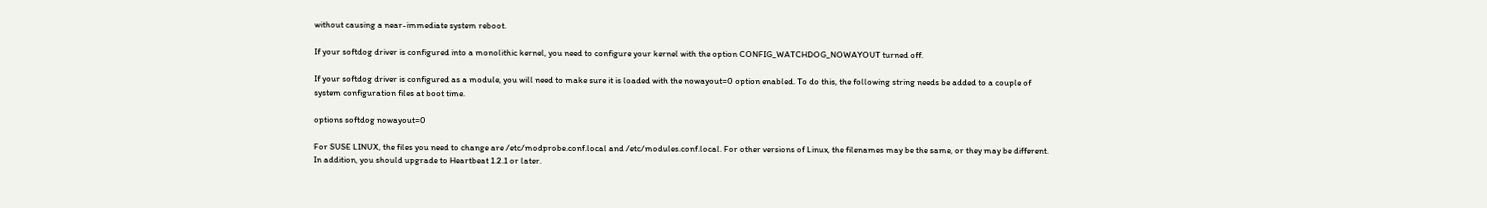without causing a near-immediate system reboot.

If your softdog driver is configured into a monolithic kernel, you need to configure your kernel with the option CONFIG_WATCHDOG_NOWAYOUT turned off.

If your softdog driver is configured as a module, you will need to make sure it is loaded with the nowayout=0 option enabled. To do this, the following string needs be added to a couple of system configuration files at boot time.

options softdog nowayout=0

For SUSE LINUX, the files you need to change are /etc/modprobe.conf.local and /etc/modules.conf.local. For other versions of Linux, the filenames may be the same, or they may be different. In addition, you should upgrade to Heartbeat 1.2.1 or later.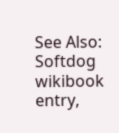See Also: Softdog wikibook entry,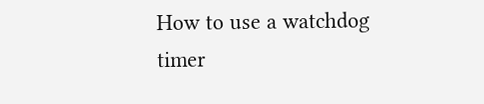How to use a watchdog timer